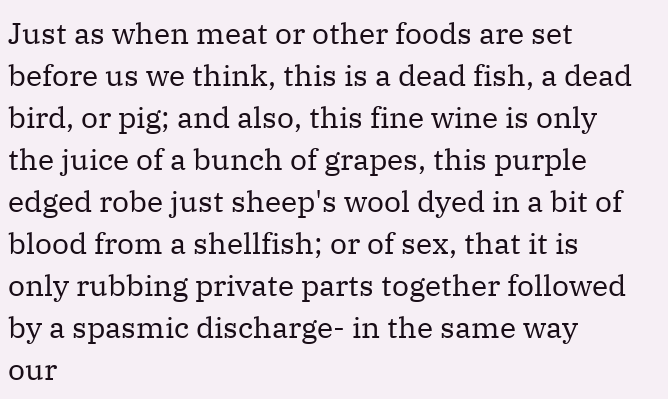Just as when meat or other foods are set before us we think, this is a dead fish, a dead bird, or pig; and also, this fine wine is only the juice of a bunch of grapes, this purple edged robe just sheep's wool dyed in a bit of blood from a shellfish; or of sex, that it is only rubbing private parts together followed by a spasmic discharge- in the same way our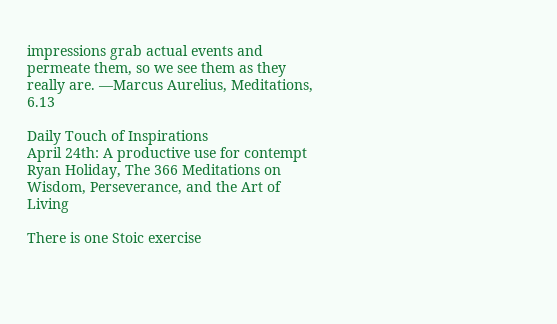impressions grab actual events and permeate them, so we see them as they really are. —Marcus Aurelius, Meditations, 6.13

Daily Touch of Inspirations
April 24th: A productive use for contempt
Ryan Holiday, The 366 Meditations on Wisdom, Perseverance, and the Art of Living

There is one Stoic exercise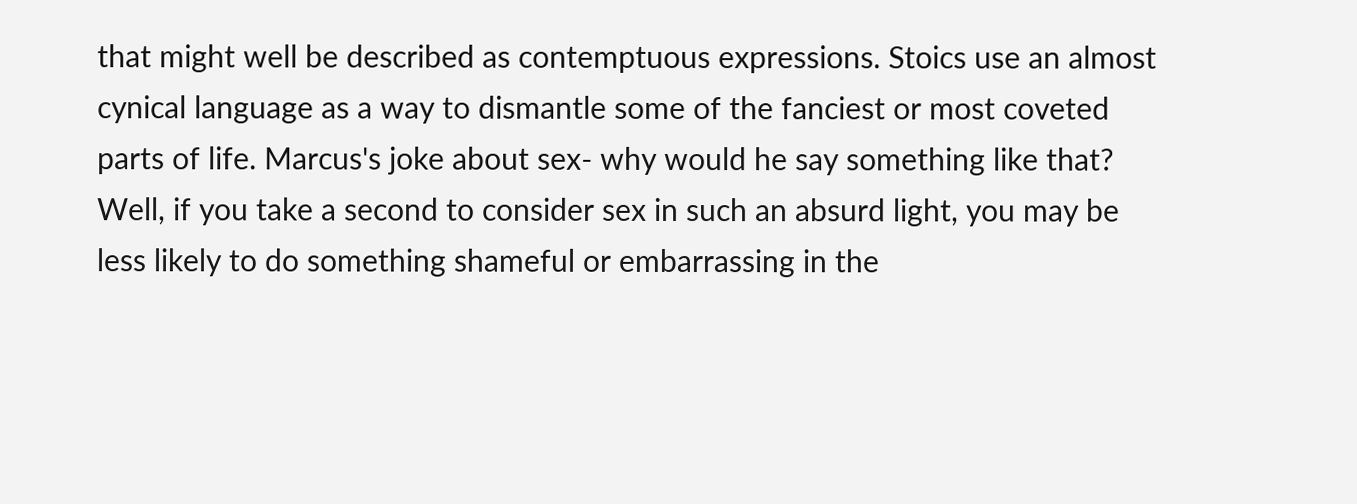that might well be described as contemptuous expressions. Stoics use an almost cynical language as a way to dismantle some of the fanciest or most coveted parts of life. Marcus's joke about sex- why would he say something like that? Well, if you take a second to consider sex in such an absurd light, you may be less likely to do something shameful or embarrassing in the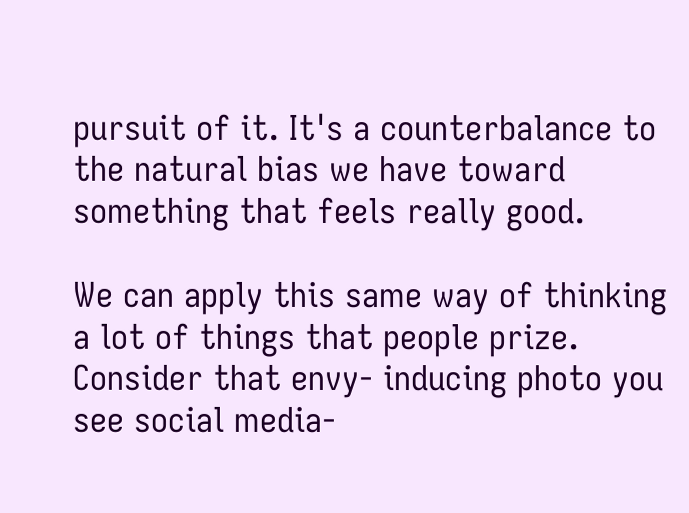pursuit of it. It's a counterbalance to the natural bias we have toward something that feels really good.

We can apply this same way of thinking a lot of things that people prize. Consider that envy- inducing photo you see social media-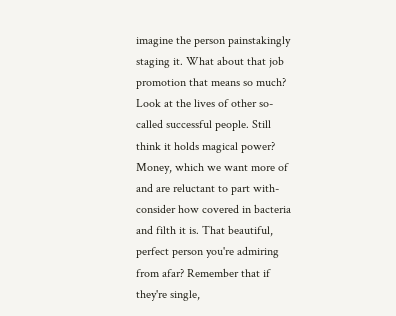imagine the person painstakingly staging it. What about that job promotion that means so much? Look at the lives of other so-called successful people. Still think it holds magical power? Money, which we want more of and are reluctant to part with- consider how covered in bacteria and filth it is. That beautiful, perfect person you're admiring from afar? Remember that if they're single,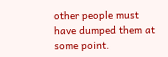other people must have dumped them at some point.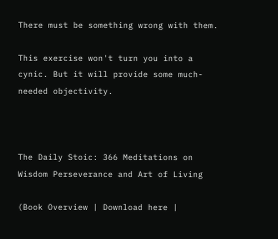There must be something wrong with them.

This exercise won't turn you into a cynic. But it will provide some much-needed objectivity.



The Daily Stoic: 366 Meditations on Wisdom Perseverance and Art of Living

(Book Overview | Download here |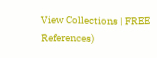View Collections | FREE References)